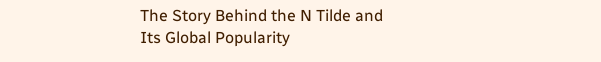The Story Behind the N Tilde and Its Global Popularity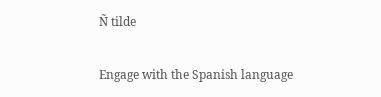Ñ tilde

Engage with the Spanish language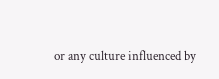or any culture influenced by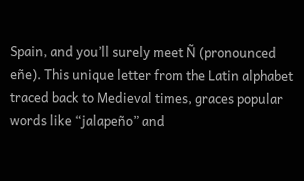Spain, and you’ll surely meet Ñ (pronounced eñe). This unique letter from the Latin alphabet traced back to Medieval times, graces popular words like “jalapeño” and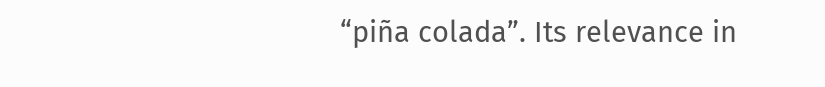“piña colada”. Its relevance in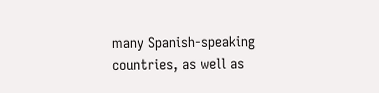many Spanish-speaking countries, as well as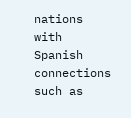nations with Spanish connections such as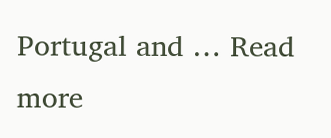Portugal and … Read more